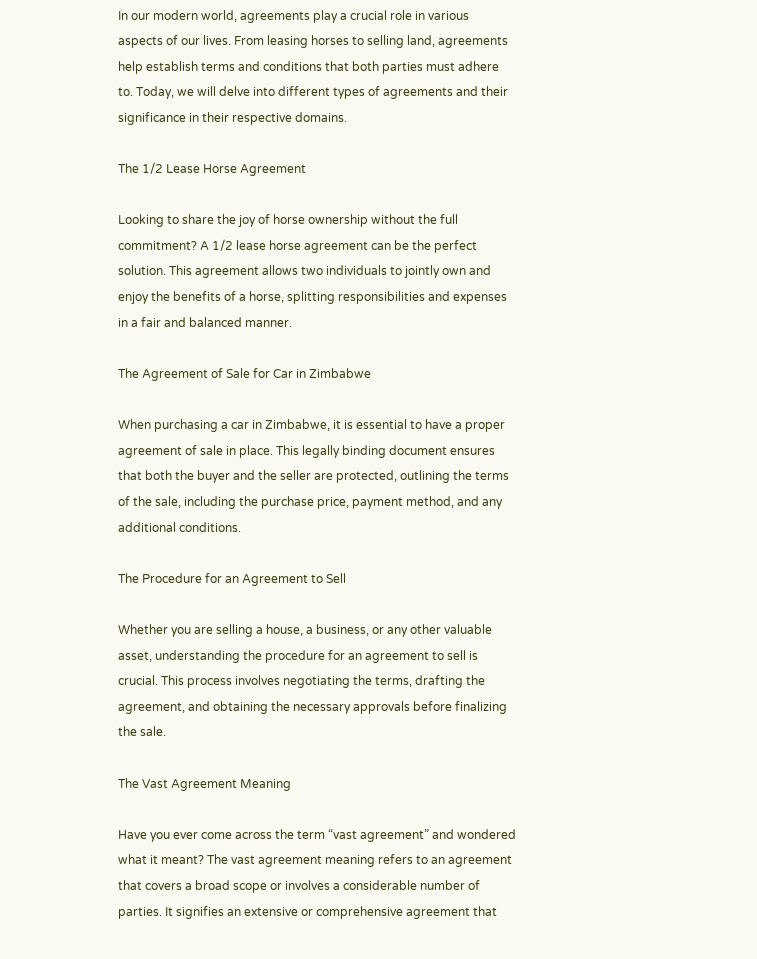In our modern world, agreements play a crucial role in various aspects of our lives. From leasing horses to selling land, agreements help establish terms and conditions that both parties must adhere to. Today, we will delve into different types of agreements and their significance in their respective domains.

The 1/2 Lease Horse Agreement

Looking to share the joy of horse ownership without the full commitment? A 1/2 lease horse agreement can be the perfect solution. This agreement allows two individuals to jointly own and enjoy the benefits of a horse, splitting responsibilities and expenses in a fair and balanced manner.

The Agreement of Sale for Car in Zimbabwe

When purchasing a car in Zimbabwe, it is essential to have a proper agreement of sale in place. This legally binding document ensures that both the buyer and the seller are protected, outlining the terms of the sale, including the purchase price, payment method, and any additional conditions.

The Procedure for an Agreement to Sell

Whether you are selling a house, a business, or any other valuable asset, understanding the procedure for an agreement to sell is crucial. This process involves negotiating the terms, drafting the agreement, and obtaining the necessary approvals before finalizing the sale.

The Vast Agreement Meaning

Have you ever come across the term “vast agreement” and wondered what it meant? The vast agreement meaning refers to an agreement that covers a broad scope or involves a considerable number of parties. It signifies an extensive or comprehensive agreement that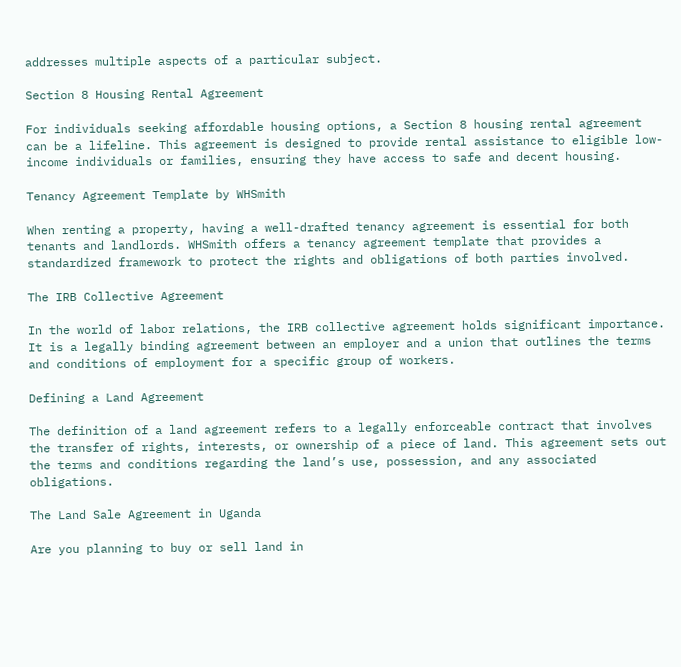addresses multiple aspects of a particular subject.

Section 8 Housing Rental Agreement

For individuals seeking affordable housing options, a Section 8 housing rental agreement can be a lifeline. This agreement is designed to provide rental assistance to eligible low-income individuals or families, ensuring they have access to safe and decent housing.

Tenancy Agreement Template by WHSmith

When renting a property, having a well-drafted tenancy agreement is essential for both tenants and landlords. WHSmith offers a tenancy agreement template that provides a standardized framework to protect the rights and obligations of both parties involved.

The IRB Collective Agreement

In the world of labor relations, the IRB collective agreement holds significant importance. It is a legally binding agreement between an employer and a union that outlines the terms and conditions of employment for a specific group of workers.

Defining a Land Agreement

The definition of a land agreement refers to a legally enforceable contract that involves the transfer of rights, interests, or ownership of a piece of land. This agreement sets out the terms and conditions regarding the land’s use, possession, and any associated obligations.

The Land Sale Agreement in Uganda

Are you planning to buy or sell land in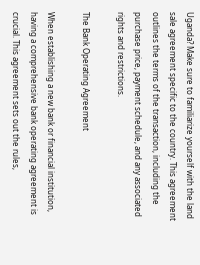Uganda? Make sure to familiarize yourself with the land sale agreement specific to the country. This agreement outlines the terms of the transaction, including the purchase price, payment schedule, and any associated rights and restrictions.

The Bank Operating Agreement

When establishing a new bank or financial institution, having a comprehensive bank operating agreement is crucial. This agreement sets out the rules,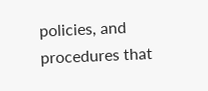policies, and procedures that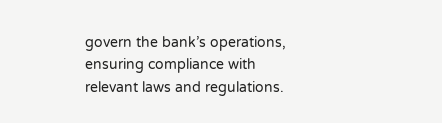govern the bank’s operations, ensuring compliance with relevant laws and regulations.